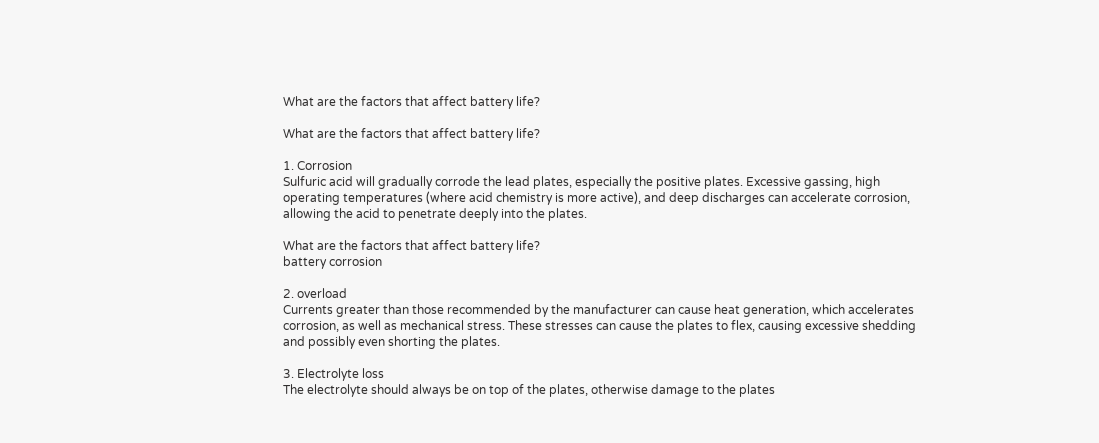What are the factors that affect battery life?

What are the factors that affect battery life?

1. Corrosion
Sulfuric acid will gradually corrode the lead plates, especially the positive plates. Excessive gassing, high operating temperatures (where acid chemistry is more active), and deep discharges can accelerate corrosion, allowing the acid to penetrate deeply into the plates.

What are the factors that affect battery life?
battery corrosion

2. overload
Currents greater than those recommended by the manufacturer can cause heat generation, which accelerates corrosion, as well as mechanical stress. These stresses can cause the plates to flex, causing excessive shedding and possibly even shorting the plates.

3. Electrolyte loss
The electrolyte should always be on top of the plates, otherwise damage to the plates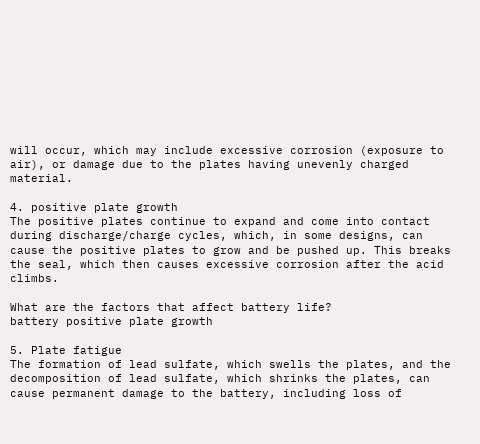will occur, which may include excessive corrosion (exposure to air), or damage due to the plates having unevenly charged material.

4. positive plate growth
The positive plates continue to expand and come into contact during discharge/charge cycles, which, in some designs, can cause the positive plates to grow and be pushed up. This breaks the seal, which then causes excessive corrosion after the acid climbs.

What are the factors that affect battery life?
battery positive plate growth

5. Plate fatigue
The formation of lead sulfate, which swells the plates, and the decomposition of lead sulfate, which shrinks the plates, can cause permanent damage to the battery, including loss of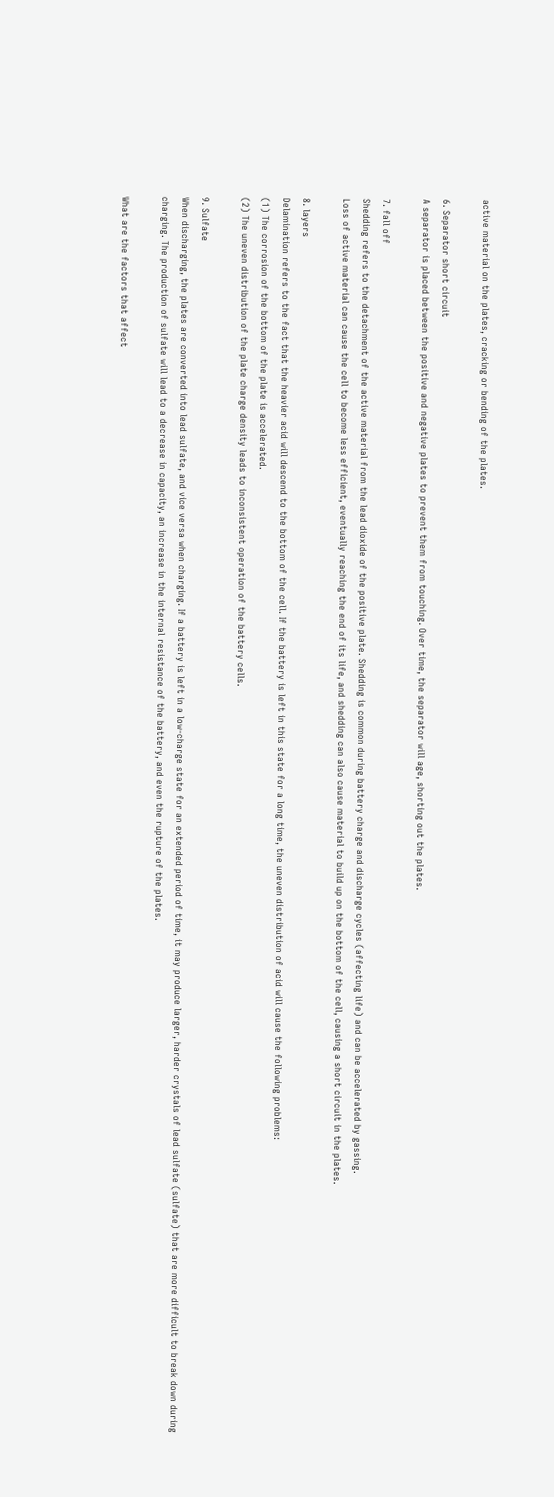active material on the plates, cracking or bending of the plates.

6. Separator short circuit
A separator is placed between the positive and negative plates to prevent them from touching. Over time, the separator will age, shorting out the plates.

7. fall off
Shedding refers to the detachment of the active material from the lead dioxide of the positive plate. Shedding is common during battery charge and discharge cycles (affecting life) and can be accelerated by gassing.
Loss of active material can cause the cell to become less efficient, eventually reaching the end of its life, and shedding can also cause material to build up on the bottom of the cell, causing a short circuit in the plates.

8. layers
Delamination refers to the fact that the heavier acid will descend to the bottom of the cell. If the battery is left in this state for a long time, the uneven distribution of acid will cause the following problems:
(1) The corrosion of the bottom of the plate is accelerated.
(2) The uneven distribution of the plate charge density leads to inconsistent operation of the battery cells.

9. Sulfate
When discharging, the plates are converted into lead sulfate, and vice versa when charging. If a battery is left in a low-charge state for an extended period of time, it may produce larger, harder crystals of lead sulfate (sulfate) that are more difficult to break down during charging. The production of sulfate will lead to a decrease in capacity, an increase in the internal resistance of the battery, and even the rupture of the plates.

What are the factors that affect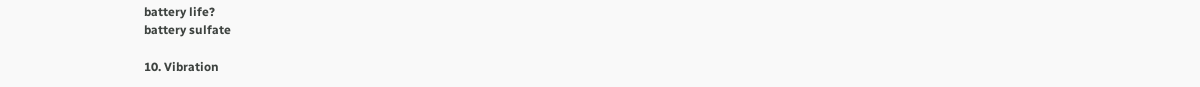battery life?
battery sulfate

10. Vibration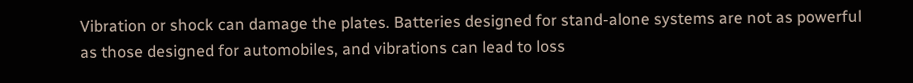Vibration or shock can damage the plates. Batteries designed for stand-alone systems are not as powerful as those designed for automobiles, and vibrations can lead to loss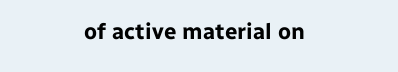of active material on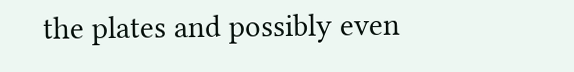the plates and possibly even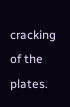cracking of the plates.